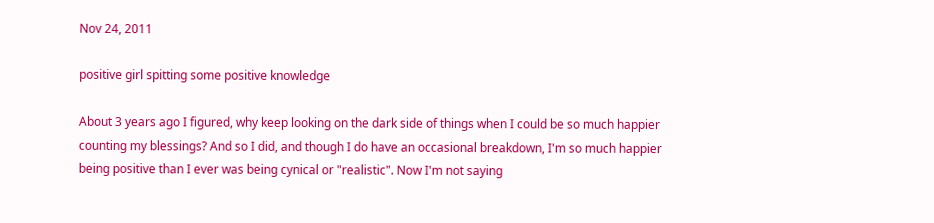Nov 24, 2011

positive girl spitting some positive knowledge

About 3 years ago I figured, why keep looking on the dark side of things when I could be so much happier counting my blessings? And so I did, and though I do have an occasional breakdown, I'm so much happier being positive than I ever was being cynical or "realistic". Now I'm not saying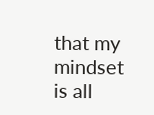that my mindset is all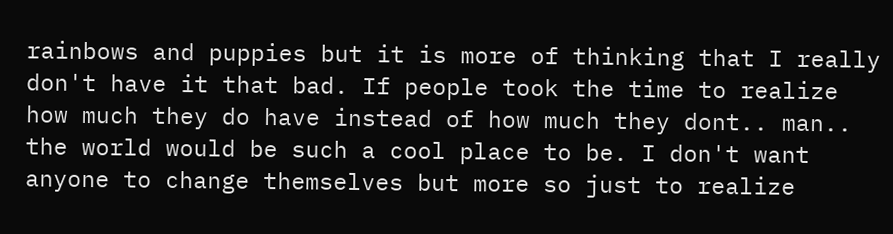rainbows and puppies but it is more of thinking that I really don't have it that bad. If people took the time to realize how much they do have instead of how much they dont.. man.. the world would be such a cool place to be. I don't want anyone to change themselves but more so just to realize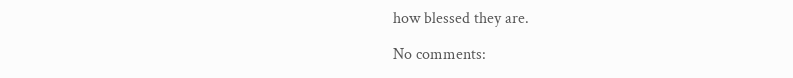how blessed they are.

No comments: